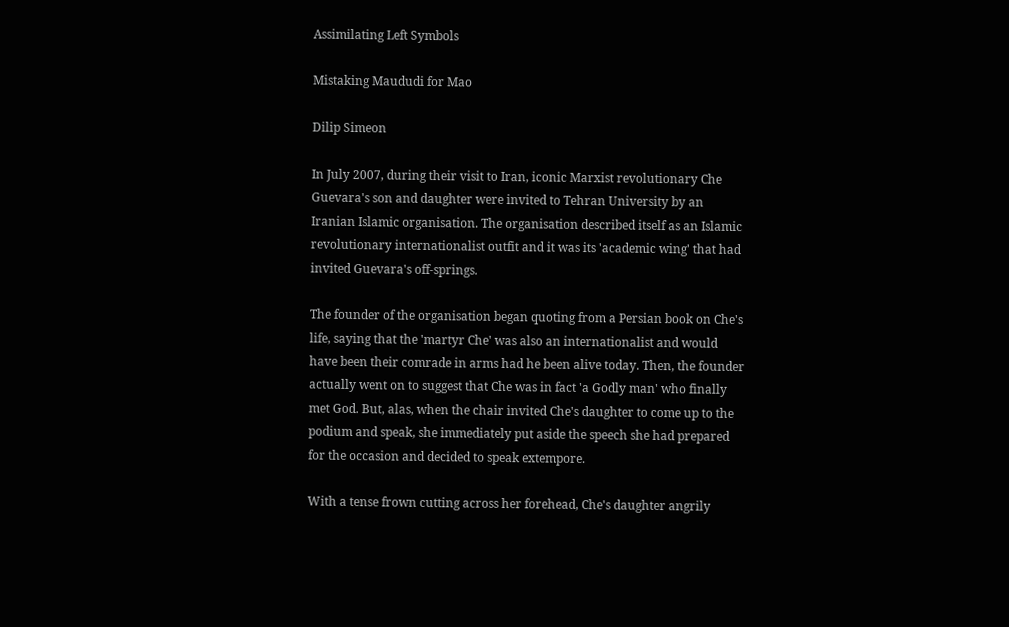Assimilating Left Symbols

Mistaking Maududi for Mao

Dilip Simeon

In July 2007, during their visit to Iran, iconic Marxist revolutionary Che Guevara's son and daughter were invited to Tehran University by an Iranian Islamic organisation. The organisation described itself as an Islamic revolutionary internationalist outfit and it was its 'academic wing' that had invited Guevara's off-springs.

The founder of the organisation began quoting from a Persian book on Che's life, saying that the 'martyr Che' was also an internationalist and would have been their comrade in arms had he been alive today. Then, the founder actually went on to suggest that Che was in fact 'a Godly man' who finally met God. But, alas, when the chair invited Che's daughter to come up to the podium and speak, she immediately put aside the speech she had prepared for the occasion and decided to speak extempore.

With a tense frown cutting across her forehead, Che's daughter angrily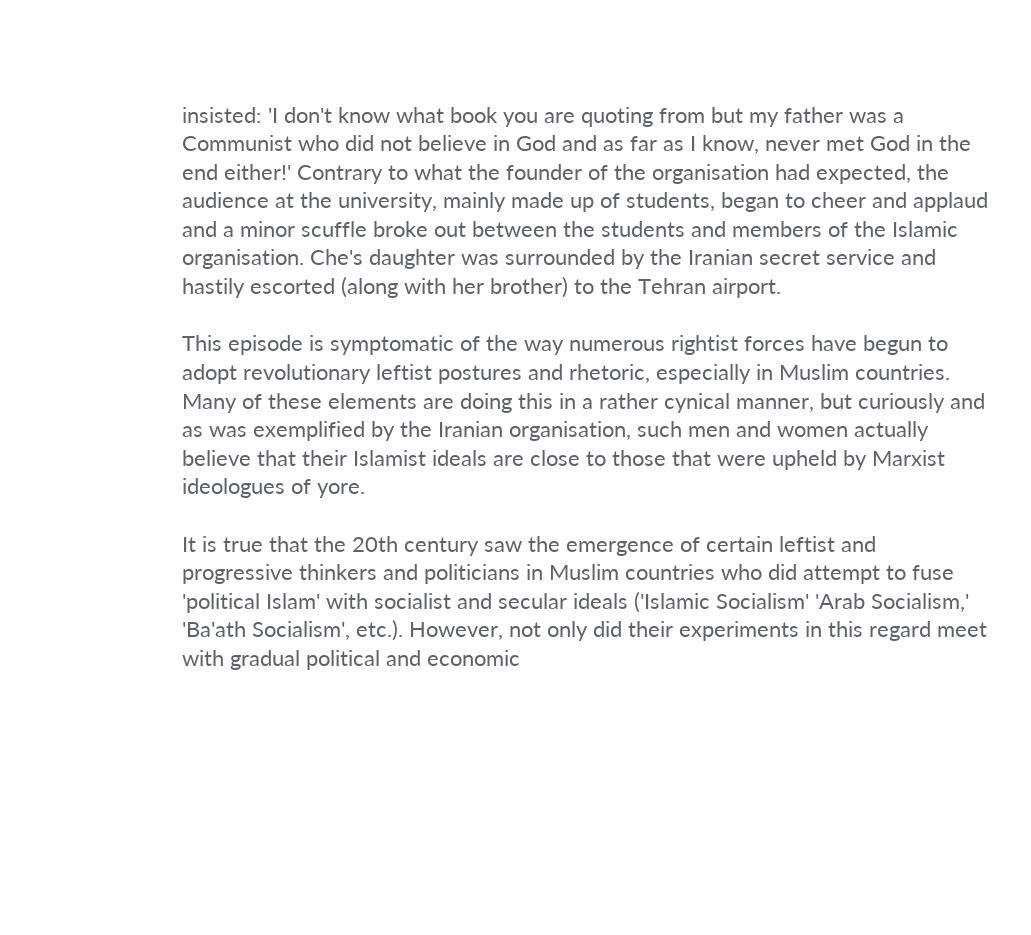insisted: 'I don't know what book you are quoting from but my father was a Communist who did not believe in God and as far as I know, never met God in the end either!' Contrary to what the founder of the organisation had expected, the audience at the university, mainly made up of students, began to cheer and applaud and a minor scuffle broke out between the students and members of the Islamic organisation. Che's daughter was surrounded by the Iranian secret service and hastily escorted (along with her brother) to the Tehran airport.

This episode is symptomatic of the way numerous rightist forces have begun to adopt revolutionary leftist postures and rhetoric, especially in Muslim countries. Many of these elements are doing this in a rather cynical manner, but curiously and as was exemplified by the Iranian organisation, such men and women actually believe that their Islamist ideals are close to those that were upheld by Marxist ideologues of yore.

It is true that the 20th century saw the emergence of certain leftist and progressive thinkers and politicians in Muslim countries who did attempt to fuse 'political Islam' with socialist and secular ideals ('Islamic Socialism' 'Arab Socialism,' 'Ba'ath Socialism', etc.). However, not only did their experiments in this regard meet with gradual political and economic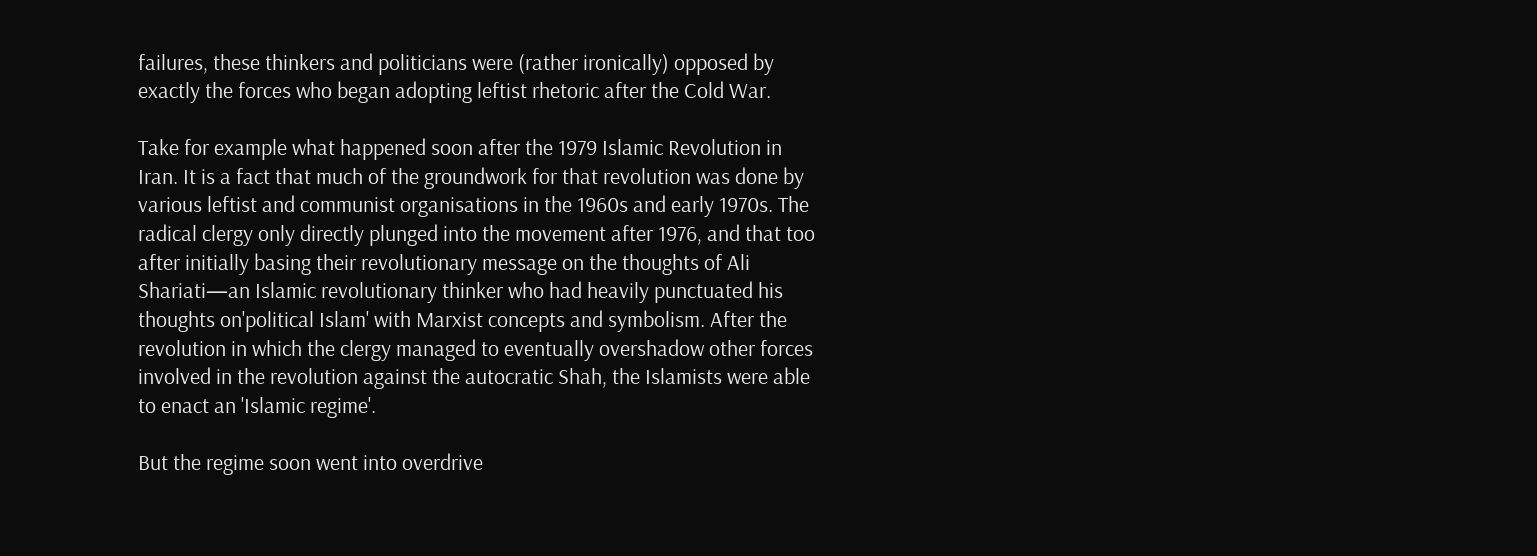failures, these thinkers and politicians were (rather ironically) opposed by exactly the forces who began adopting leftist rhetoric after the Cold War.

Take for example what happened soon after the 1979 Islamic Revolution in Iran. It is a fact that much of the groundwork for that revolution was done by various leftist and communist organisations in the 1960s and early 1970s. The radical clergy only directly plunged into the movement after 1976, and that too after initially basing their revolutionary message on the thoughts of Ali Shariati—an Islamic revolutionary thinker who had heavily punctuated his thoughts on'political Islam' with Marxist concepts and symbolism. After the revolution in which the clergy managed to eventually overshadow other forces involved in the revolution against the autocratic Shah, the Islamists were able to enact an 'Islamic regime'.

But the regime soon went into overdrive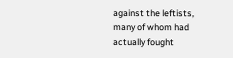against the leftists, many of whom had actually fought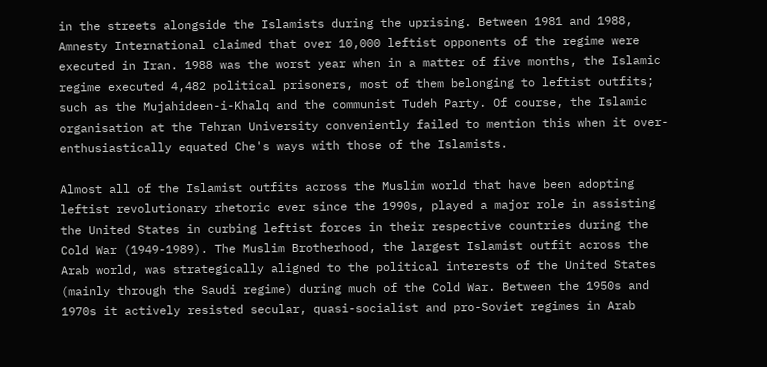in the streets alongside the Islamists during the uprising. Between 1981 and 1988, Amnesty International claimed that over 10,000 leftist opponents of the regime were executed in Iran. 1988 was the worst year when in a matter of five months, the Islamic regime executed 4,482 political prisoners, most of them belonging to leftist outfits; such as the Mujahideen-i-Khalq and the communist Tudeh Party. Of course, the Islamic organisation at the Tehran University conveniently failed to mention this when it over-enthusiastically equated Che's ways with those of the Islamists.

Almost all of the Islamist outfits across the Muslim world that have been adopting leftist revolutionary rhetoric ever since the 1990s, played a major role in assisting the United States in curbing leftist forces in their respective countries during the Cold War (1949-1989). The Muslim Brotherhood, the largest Islamist outfit across the Arab world, was strategically aligned to the political interests of the United States (mainly through the Saudi regime) during much of the Cold War. Between the 1950s and 1970s it actively resisted secular, quasi-socialist and pro-Soviet regimes in Arab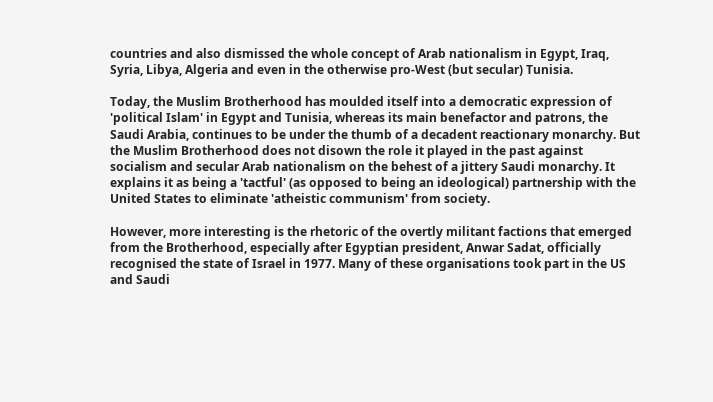countries and also dismissed the whole concept of Arab nationalism in Egypt, Iraq, Syria, Libya, Algeria and even in the otherwise pro-West (but secular) Tunisia.

Today, the Muslim Brotherhood has moulded itself into a democratic expression of 'political Islam' in Egypt and Tunisia, whereas its main benefactor and patrons, the Saudi Arabia, continues to be under the thumb of a decadent reactionary monarchy. But the Muslim Brotherhood does not disown the role it played in the past against socialism and secular Arab nationalism on the behest of a jittery Saudi monarchy. It explains it as being a 'tactful' (as opposed to being an ideological) partnership with the United States to eliminate 'atheistic communism' from society.

However, more interesting is the rhetoric of the overtly militant factions that emerged from the Brotherhood, especially after Egyptian president, Anwar Sadat, officially recognised the state of Israel in 1977. Many of these organisations took part in the US and Saudi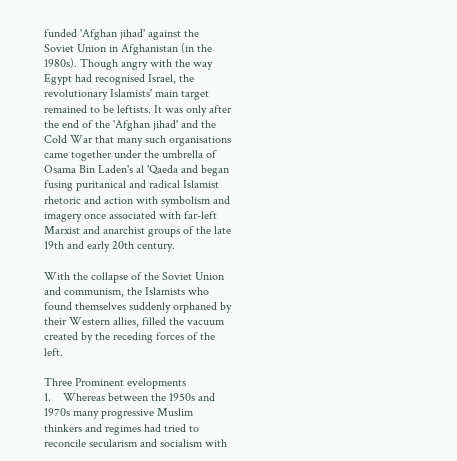funded 'Afghan jihad' against the Soviet Union in Afghanistan (in the 1980s). Though angry with the way Egypt had recognised Israel, the revolutionary Islamists' main target remained to be leftists. It was only after the end of the 'Afghan jihad' and the Cold War that many such organisations came together under the umbrella of Osama Bin Laden's al 'Qaeda and began fusing puritanical and radical Islamist rhetoric and action with symbolism and imagery once associated with far-left Marxist and anarchist groups of the late 19th and early 20th century.

With the collapse of the Soviet Union and communism, the Islamists who found themselves suddenly orphaned by their Western allies, filled the vacuum created by the receding forces of the left.

Three Prominent evelopments
1.    Whereas between the 1950s and 1970s many progressive Muslim thinkers and regimes had tried to reconcile secularism and socialism with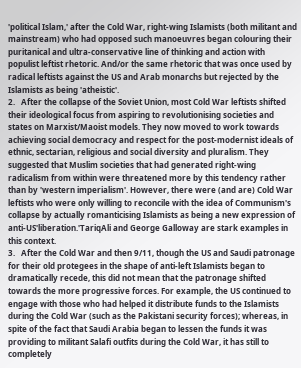'political Islam,' after the Cold War, right-wing Islamists (both militant and mainstream) who had opposed such manoeuvres began colouring their puritanical and ultra-conservative line of thinking and action with populist leftist rhetoric. And/or the same rhetoric that was once used by radical leftists against the US and Arab monarchs but rejected by the Islamists as being 'atheistic'.
2.   After the collapse of the Soviet Union, most Cold War leftists shifted their ideological focus from aspiring to revolutionising societies and states on Marxist/Maoist models. They now moved to work towards achieving social democracy and respect for the post-modernist ideals of ethnic, sectarian, religious and social diversity and pluralism. They suggested that Muslim societies that had generated right-wing radicalism from within were threatened more by this tendency rather than by 'western imperialism'. However, there were (and are) Cold War leftists who were only willing to reconcile with the idea of Communism's collapse by actually romanticising Islamists as being a new expression of anti-US'liberation.'TariqAli and George Galloway are stark examples in this context.
3.   After the Cold War and then 9/11, though the US and Saudi patronage for their old protegees in the shape of anti-left Islamists began to dramatically recede, this did not mean that the patronage shifted towards the more progressive forces. For example, the US continued to engage with those who had helped it distribute funds to the Islamists during the Cold War (such as the Pakistani security forces); whereas, in spite of the fact that Saudi Arabia began to lessen the funds it was providing to militant Salafi outfits during the Cold War, it has still to completely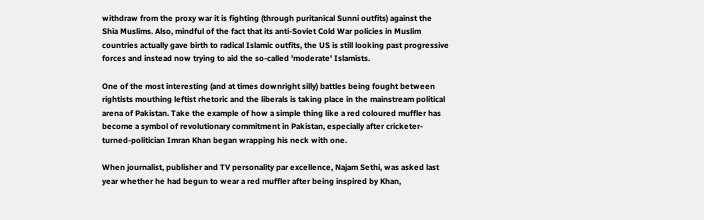withdraw from the proxy war it is fighting (through puritanical Sunni outfits) against the Shia Muslims. Also, mindful of the fact that its anti-Soviet Cold War policies in Muslim countries actually gave birth to radical Islamic outfits, the US is still looking past progressive forces and instead now trying to aid the so-called 'moderate' Islamists.

One of the most interesting (and at times downright silly) battles being fought between rightists mouthing leftist rhetoric and the liberals is taking place in the mainstream political arena of Pakistan. Take the example of how a simple thing like a red coloured muffler has become a symbol of revolutionary commitment in Pakistan, especially after cricketer-turned-politician Imran Khan began wrapping his neck with one.

When journalist, publisher and TV personality par excellence, Najam Sethi, was asked last year whether he had begun to wear a red muffler after being inspired by Khan,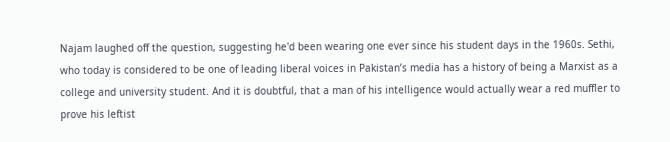Najam laughed off the question, suggesting he'd been wearing one ever since his student days in the 1960s. Sethi, who today is considered to be one of leading liberal voices in Pakistan’s media has a history of being a Marxist as a college and university student. And it is doubtful, that a man of his intelligence would actually wear a red muffler to prove his leftist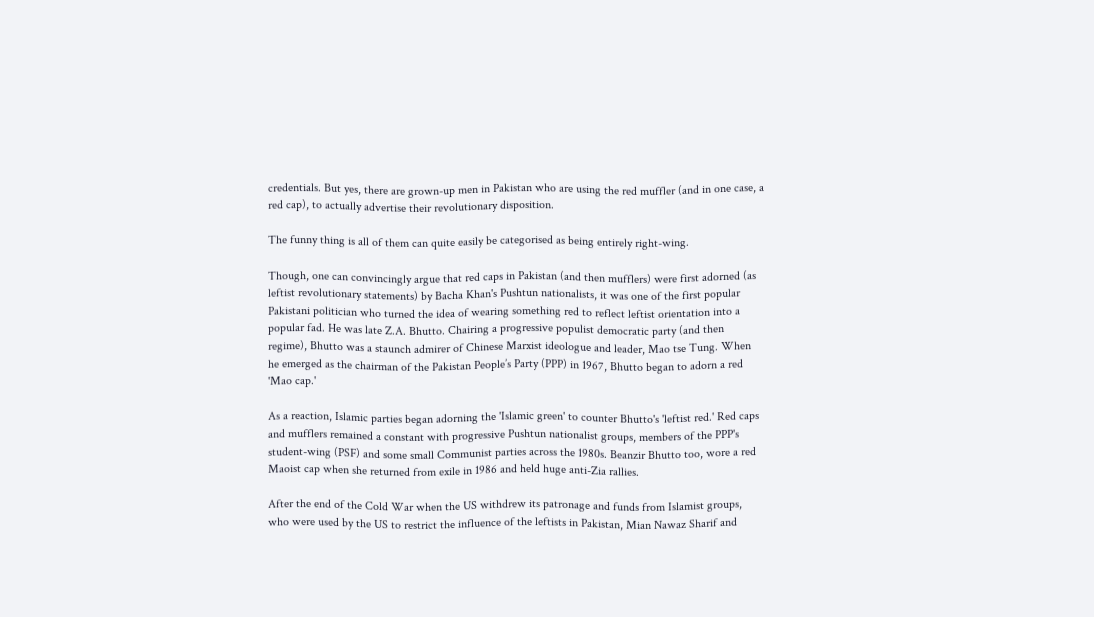credentials. But yes, there are grown-up men in Pakistan who are using the red muffler (and in one case, a red cap), to actually advertise their revolutionary disposition.

The funny thing is all of them can quite easily be categorised as being entirely right-wing.

Though, one can convincingly argue that red caps in Pakistan (and then mufflers) were first adorned (as leftist revolutionary statements) by Bacha Khan's Pushtun nationalists, it was one of the first popular Pakistani politician who turned the idea of wearing something red to reflect leftist orientation into a popular fad. He was late Z.A. Bhutto. Chairing a progressive populist democratic party (and then regime), Bhutto was a staunch admirer of Chinese Marxist ideologue and leader, Mao tse Tung. When he emerged as the chairman of the Pakistan People’s Party (PPP) in 1967, Bhutto began to adorn a red 'Mao cap.'

As a reaction, Islamic parties began adorning the 'Islamic green' to counter Bhutto's 'leftist red.' Red caps and mufflers remained a constant with progressive Pushtun nationalist groups, members of the PPP's student-wing (PSF) and some small Communist parties across the 1980s. Beanzir Bhutto too, wore a red Maoist cap when she returned from exile in 1986 and held huge anti-Zia rallies.

After the end of the Cold War when the US withdrew its patronage and funds from Islamist groups, who were used by the US to restrict the influence of the leftists in Pakistan, Mian Nawaz Sharif and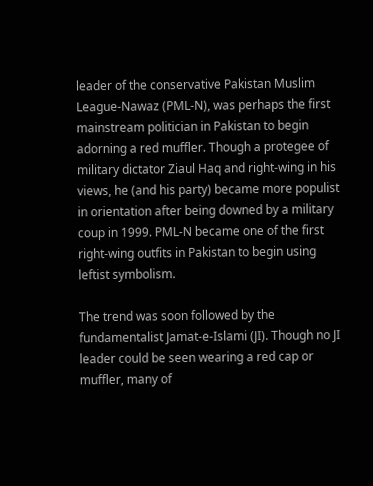leader of the conservative Pakistan Muslim League-Nawaz (PML-N), was perhaps the first mainstream politician in Pakistan to begin adorning a red muffler. Though a protegee of military dictator Ziaul Haq and right-wing in his views, he (and his party) became more populist in orientation after being downed by a military coup in 1999. PML-N became one of the first right-wing outfits in Pakistan to begin using leftist symbolism.

The trend was soon followed by the fundamentalist Jamat-e-Islami (JI). Though no JI leader could be seen wearing a red cap or muffler, many of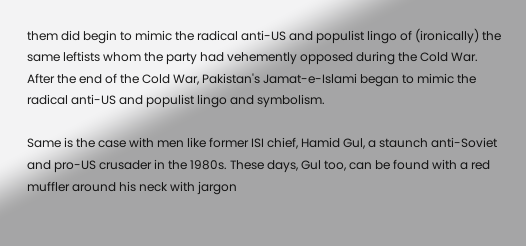them did begin to mimic the radical anti-US and populist lingo of (ironically) the same leftists whom the party had vehemently opposed during the Cold War. After the end of the Cold War, Pakistan's Jamat-e-Islami began to mimic the radical anti-US and populist lingo and symbolism.

Same is the case with men like former ISI chief, Hamid Gul, a staunch anti-Soviet and pro-US crusader in the 1980s. These days, Gul too, can be found with a red muffler around his neck with jargon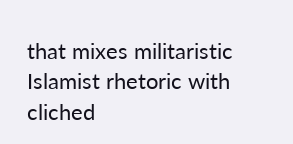that mixes militaristic Islamist rhetoric with cliched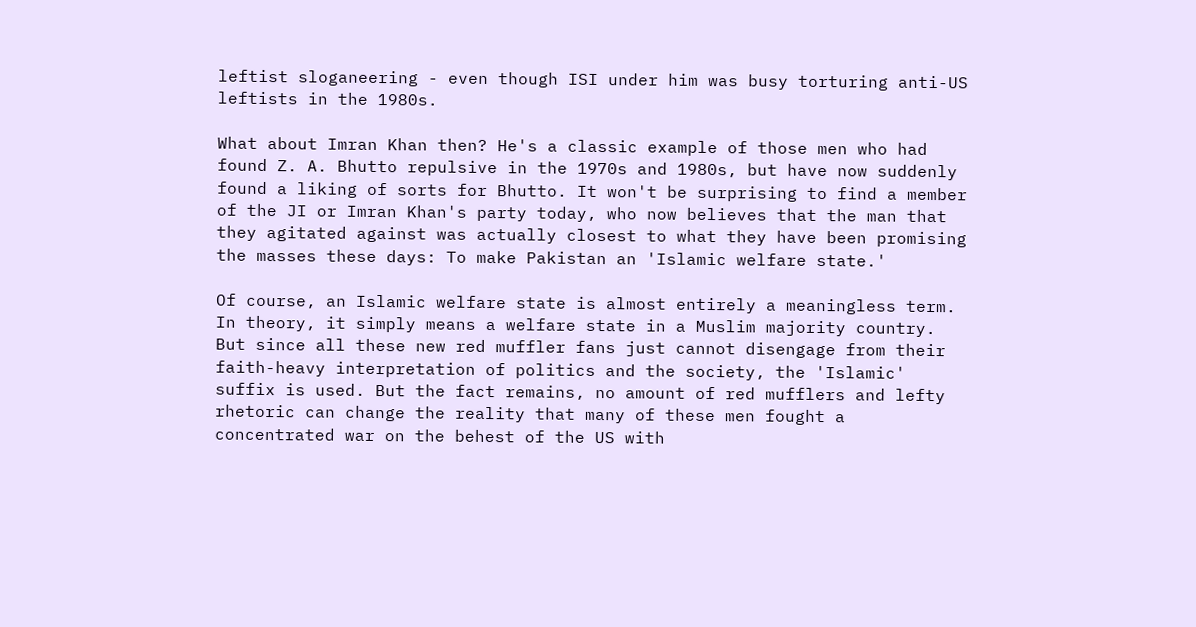leftist sloganeering - even though ISI under him was busy torturing anti-US leftists in the 1980s.

What about Imran Khan then? He's a classic example of those men who had found Z. A. Bhutto repulsive in the 1970s and 1980s, but have now suddenly found a liking of sorts for Bhutto. It won't be surprising to find a member of the JI or Imran Khan's party today, who now believes that the man that they agitated against was actually closest to what they have been promising the masses these days: To make Pakistan an 'Islamic welfare state.'

Of course, an Islamic welfare state is almost entirely a meaningless term. In theory, it simply means a welfare state in a Muslim majority country. But since all these new red muffler fans just cannot disengage from their faith-heavy interpretation of politics and the society, the 'Islamic' suffix is used. But the fact remains, no amount of red mufflers and lefty rhetoric can change the reality that many of these men fought a concentrated war on the behest of the US with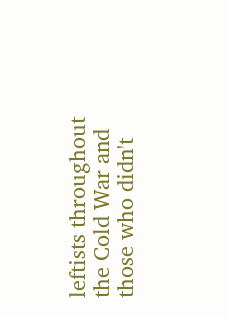leftists throughout the Cold War and those who didn't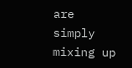are simply mixing up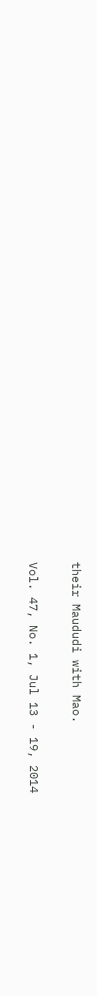their Maududi with Mao.

Vol. 47, No. 1, Jul 13 - 19, 2014